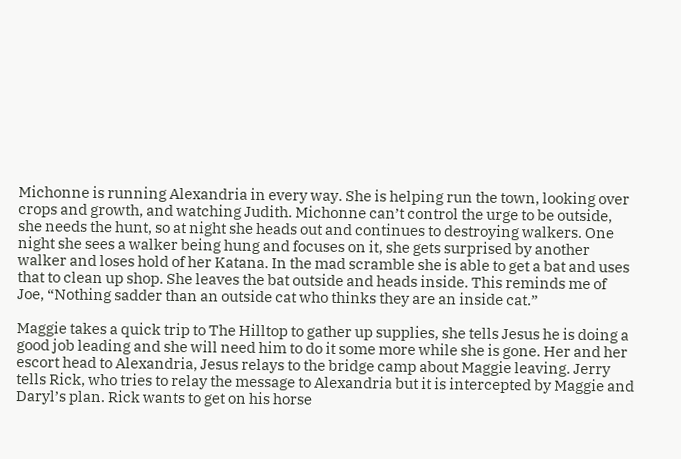Michonne is running Alexandria in every way. She is helping run the town, looking over crops and growth, and watching Judith. Michonne can’t control the urge to be outside, she needs the hunt, so at night she heads out and continues to destroying walkers. One night she sees a walker being hung and focuses on it, she gets surprised by another walker and loses hold of her Katana. In the mad scramble she is able to get a bat and uses that to clean up shop. She leaves the bat outside and heads inside. This reminds me of Joe, “Nothing sadder than an outside cat who thinks they are an inside cat.”

Maggie takes a quick trip to The Hilltop to gather up supplies, she tells Jesus he is doing a good job leading and she will need him to do it some more while she is gone. Her and her escort head to Alexandria, Jesus relays to the bridge camp about Maggie leaving. Jerry tells Rick, who tries to relay the message to Alexandria but it is intercepted by Maggie and Daryl’s plan. Rick wants to get on his horse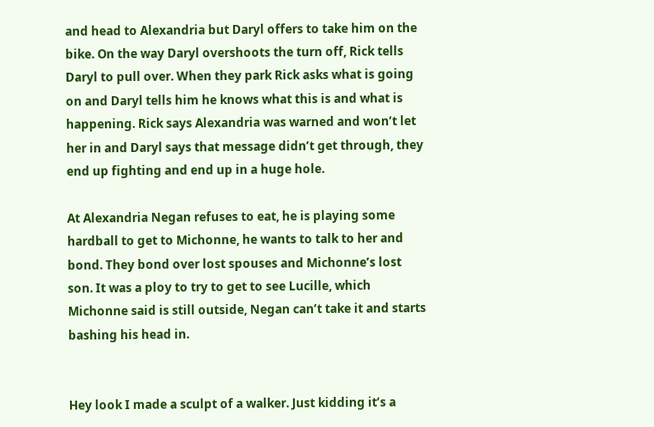and head to Alexandria but Daryl offers to take him on the bike. On the way Daryl overshoots the turn off, Rick tells Daryl to pull over. When they park Rick asks what is going on and Daryl tells him he knows what this is and what is happening. Rick says Alexandria was warned and won’t let her in and Daryl says that message didn’t get through, they end up fighting and end up in a huge hole.

At Alexandria Negan refuses to eat, he is playing some hardball to get to Michonne, he wants to talk to her and bond. They bond over lost spouses and Michonne’s lost son. It was a ploy to try to get to see Lucille, which Michonne said is still outside, Negan can’t take it and starts bashing his head in.


Hey look I made a sculpt of a walker. Just kidding it’s a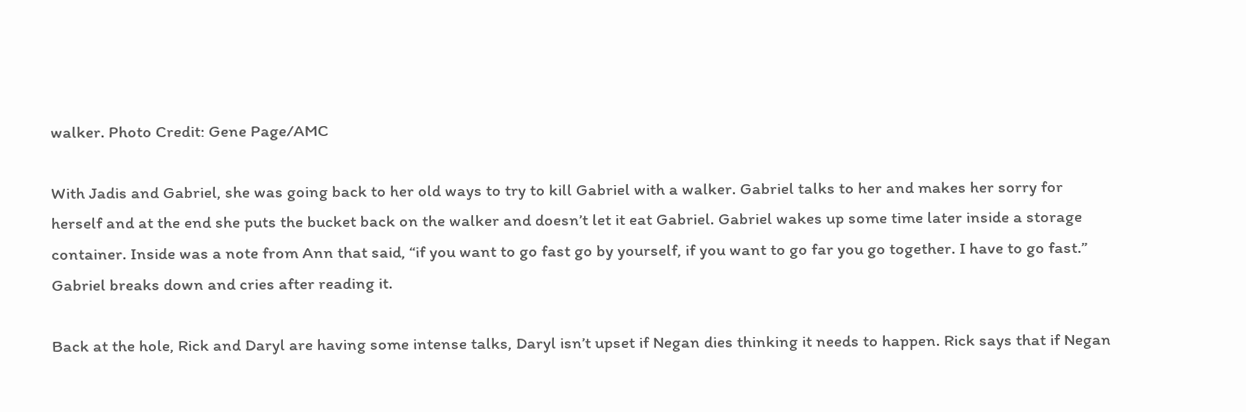walker. Photo Credit: Gene Page/AMC

With Jadis and Gabriel, she was going back to her old ways to try to kill Gabriel with a walker. Gabriel talks to her and makes her sorry for herself and at the end she puts the bucket back on the walker and doesn’t let it eat Gabriel. Gabriel wakes up some time later inside a storage container. Inside was a note from Ann that said, “if you want to go fast go by yourself, if you want to go far you go together. I have to go fast.” Gabriel breaks down and cries after reading it.

Back at the hole, Rick and Daryl are having some intense talks, Daryl isn’t upset if Negan dies thinking it needs to happen. Rick says that if Negan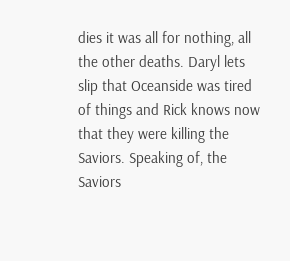dies it was all for nothing, all the other deaths. Daryl lets slip that Oceanside was tired of things and Rick knows now that they were killing the Saviors. Speaking of, the Saviors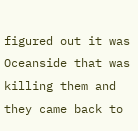figured out it was Oceanside that was killing them and they came back to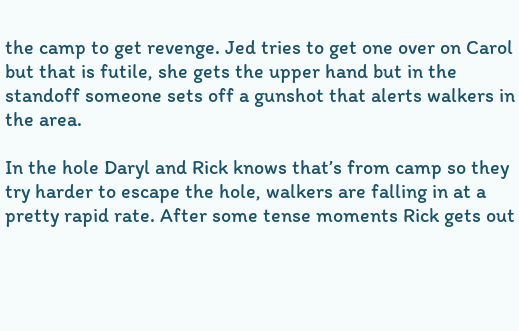the camp to get revenge. Jed tries to get one over on Carol but that is futile, she gets the upper hand but in the standoff someone sets off a gunshot that alerts walkers in the area.

In the hole Daryl and Rick knows that’s from camp so they try harder to escape the hole, walkers are falling in at a pretty rapid rate. After some tense moments Rick gets out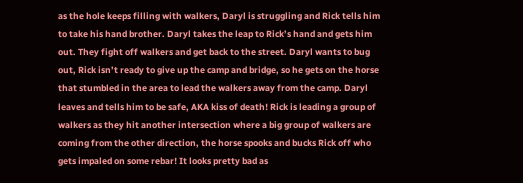as the hole keeps filling with walkers, Daryl is struggling and Rick tells him to take his hand brother. Daryl takes the leap to Rick’s hand and gets him out. They fight off walkers and get back to the street. Daryl wants to bug out, Rick isn’t ready to give up the camp and bridge, so he gets on the horse that stumbled in the area to lead the walkers away from the camp. Daryl leaves and tells him to be safe, AKA kiss of death! Rick is leading a group of walkers as they hit another intersection where a big group of walkers are coming from the other direction, the horse spooks and bucks Rick off who gets impaled on some rebar! It looks pretty bad as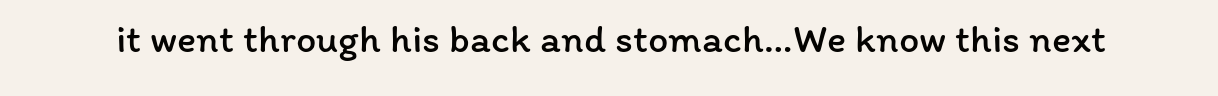it went through his back and stomach…We know this next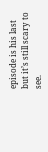episode is his last but it’s still scary to see.